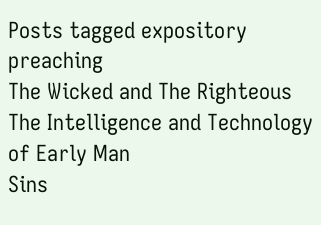Posts tagged expository preaching
The Wicked and The Righteous
The Intelligence and Technology of Early Man
Sins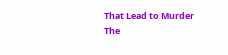That Lead to Murder
The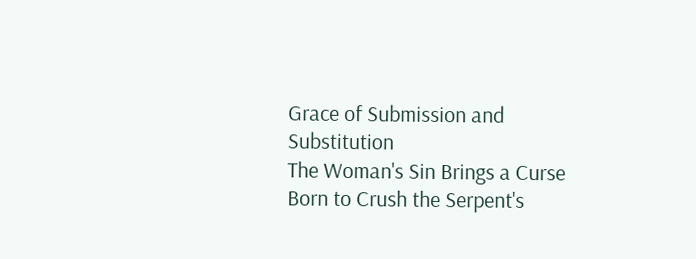Grace of Submission and Substitution
The Woman's Sin Brings a Curse
Born to Crush the Serpent's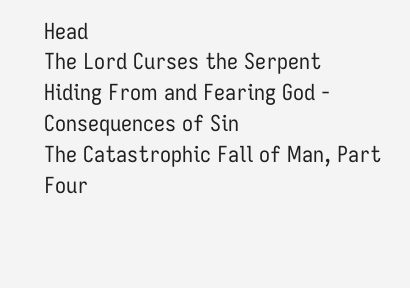Head
The Lord Curses the Serpent
Hiding From and Fearing God - Consequences of Sin
The Catastrophic Fall of Man, Part Four